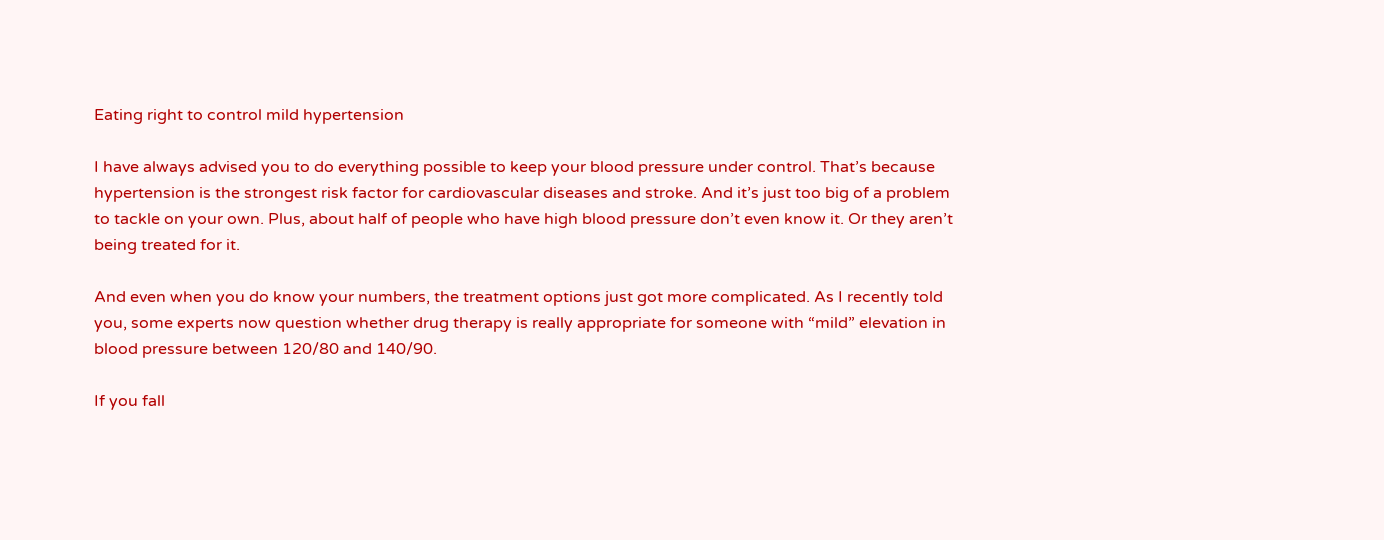Eating right to control mild hypertension

I have always advised you to do everything possible to keep your blood pressure under control. That’s because hypertension is the strongest risk factor for cardiovascular diseases and stroke. And it’s just too big of a problem to tackle on your own. Plus, about half of people who have high blood pressure don’t even know it. Or they aren’t being treated for it.

And even when you do know your numbers, the treatment options just got more complicated. As I recently told you, some experts now question whether drug therapy is really appropriate for someone with “mild” elevation in blood pressure between 120/80 and 140/90.

If you fall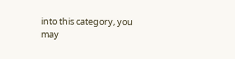into this category, you may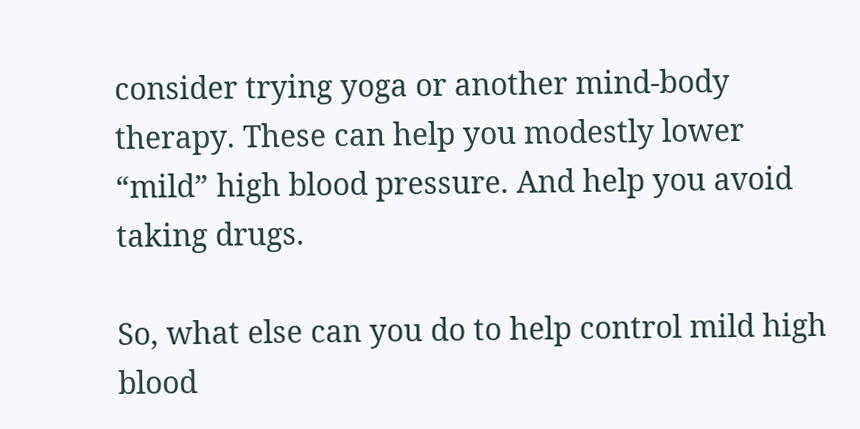consider trying yoga or another mind-body therapy. These can help you modestly lower “mild” high blood pressure. And help you avoid taking drugs.

So, what else can you do to help control mild high blood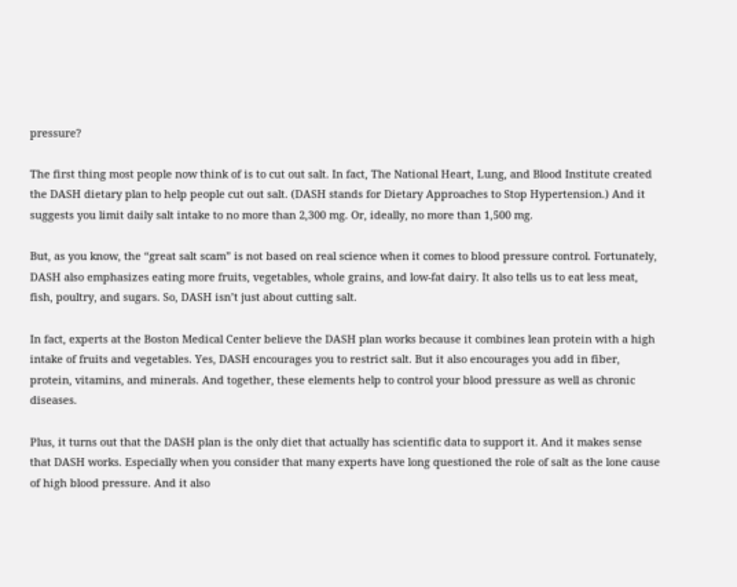pressure?

The first thing most people now think of is to cut out salt. In fact, The National Heart, Lung, and Blood Institute created the DASH dietary plan to help people cut out salt. (DASH stands for Dietary Approaches to Stop Hypertension.) And it suggests you limit daily salt intake to no more than 2,300 mg. Or, ideally, no more than 1,500 mg.

But, as you know, the “great salt scam” is not based on real science when it comes to blood pressure control. Fortunately, DASH also emphasizes eating more fruits, vegetables, whole grains, and low-fat dairy. It also tells us to eat less meat, fish, poultry, and sugars. So, DASH isn’t just about cutting salt.

In fact, experts at the Boston Medical Center believe the DASH plan works because it combines lean protein with a high intake of fruits and vegetables. Yes, DASH encourages you to restrict salt. But it also encourages you add in fiber, protein, vitamins, and minerals. And together, these elements help to control your blood pressure as well as chronic diseases.

Plus, it turns out that the DASH plan is the only diet that actually has scientific data to support it. And it makes sense that DASH works. Especially when you consider that many experts have long questioned the role of salt as the lone cause of high blood pressure. And it also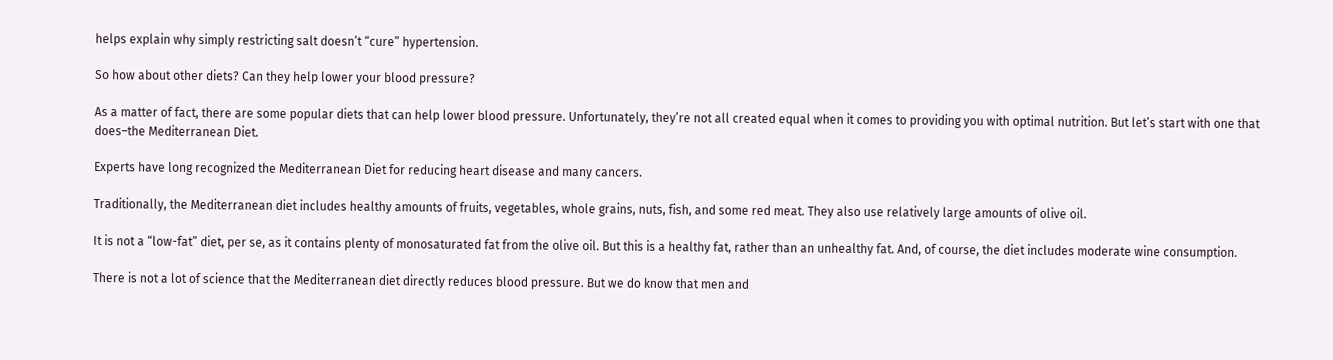helps explain why simply restricting salt doesn’t “cure” hypertension.

So how about other diets? Can they help lower your blood pressure?

As a matter of fact, there are some popular diets that can help lower blood pressure. Unfortunately, they’re not all created equal when it comes to providing you with optimal nutrition. But let’s start with one that does–the Mediterranean Diet.

Experts have long recognized the Mediterranean Diet for reducing heart disease and many cancers.

Traditionally, the Mediterranean diet includes healthy amounts of fruits, vegetables, whole grains, nuts, fish, and some red meat. They also use relatively large amounts of olive oil.

It is not a “low-fat” diet, per se, as it contains plenty of monosaturated fat from the olive oil. But this is a healthy fat, rather than an unhealthy fat. And, of course, the diet includes moderate wine consumption.

There is not a lot of science that the Mediterranean diet directly reduces blood pressure. But we do know that men and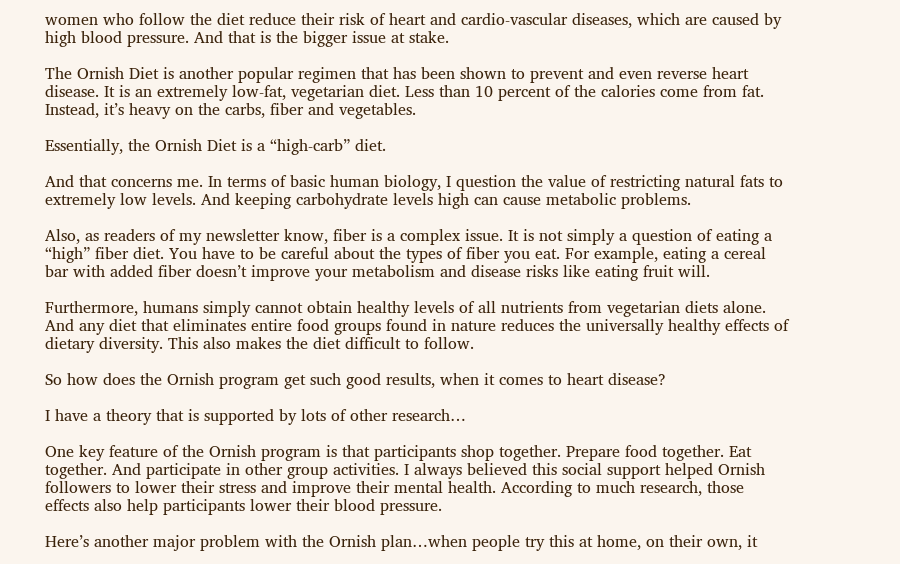women who follow the diet reduce their risk of heart and cardio-vascular diseases, which are caused by high blood pressure. And that is the bigger issue at stake.

The Ornish Diet is another popular regimen that has been shown to prevent and even reverse heart disease. It is an extremely low-fat, vegetarian diet. Less than 10 percent of the calories come from fat. Instead, it’s heavy on the carbs, fiber and vegetables.

Essentially, the Ornish Diet is a “high-carb” diet.

And that concerns me. In terms of basic human biology, I question the value of restricting natural fats to extremely low levels. And keeping carbohydrate levels high can cause metabolic problems.

Also, as readers of my newsletter know, fiber is a complex issue. It is not simply a question of eating a “high” fiber diet. You have to be careful about the types of fiber you eat. For example, eating a cereal bar with added fiber doesn’t improve your metabolism and disease risks like eating fruit will.

Furthermore, humans simply cannot obtain healthy levels of all nutrients from vegetarian diets alone. And any diet that eliminates entire food groups found in nature reduces the universally healthy effects of dietary diversity. This also makes the diet difficult to follow.

So how does the Ornish program get such good results, when it comes to heart disease?

I have a theory that is supported by lots of other research…

One key feature of the Ornish program is that participants shop together. Prepare food together. Eat together. And participate in other group activities. I always believed this social support helped Ornish followers to lower their stress and improve their mental health. According to much research, those effects also help participants lower their blood pressure.

Here’s another major problem with the Ornish plan…when people try this at home, on their own, it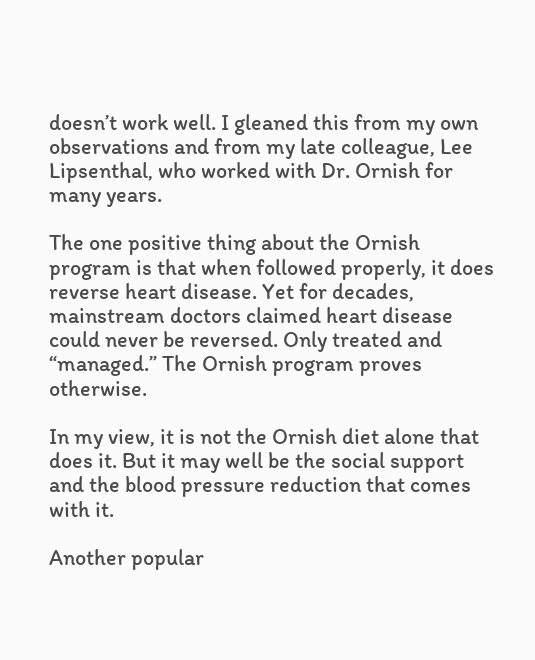doesn’t work well. I gleaned this from my own observations and from my late colleague, Lee Lipsenthal, who worked with Dr. Ornish for many years.

The one positive thing about the Ornish program is that when followed properly, it does reverse heart disease. Yet for decades, mainstream doctors claimed heart disease could never be reversed. Only treated and “managed.” The Ornish program proves otherwise.

In my view, it is not the Ornish diet alone that does it. But it may well be the social support and the blood pressure reduction that comes with it.

Another popular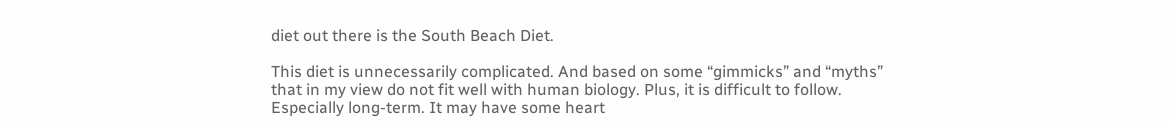diet out there is the South Beach Diet.

This diet is unnecessarily complicated. And based on some “gimmicks” and “myths” that in my view do not fit well with human biology. Plus, it is difficult to follow. Especially long-term. It may have some heart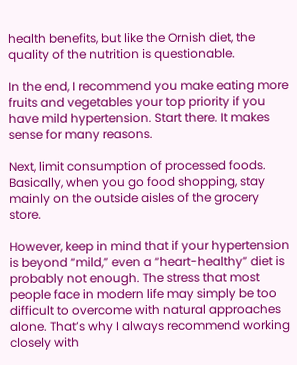health benefits, but like the Ornish diet, the quality of the nutrition is questionable.

In the end, I recommend you make eating more fruits and vegetables your top priority if you have mild hypertension. Start there. It makes sense for many reasons.

Next, limit consumption of processed foods. Basically, when you go food shopping, stay mainly on the outside aisles of the grocery store.

However, keep in mind that if your hypertension is beyond “mild,” even a “heart-healthy” diet is probably not enough. The stress that most people face in modern life may simply be too difficult to overcome with natural approaches alone. That’s why I always recommend working closely with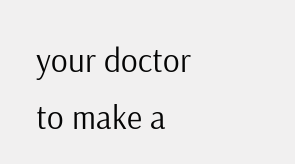your doctor to make a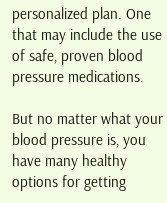personalized plan. One that may include the use of safe, proven blood pressure medications.

But no matter what your blood pressure is, you have many healthy options for getting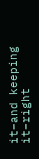it–and keeping it–right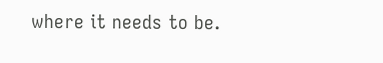where it needs to be.